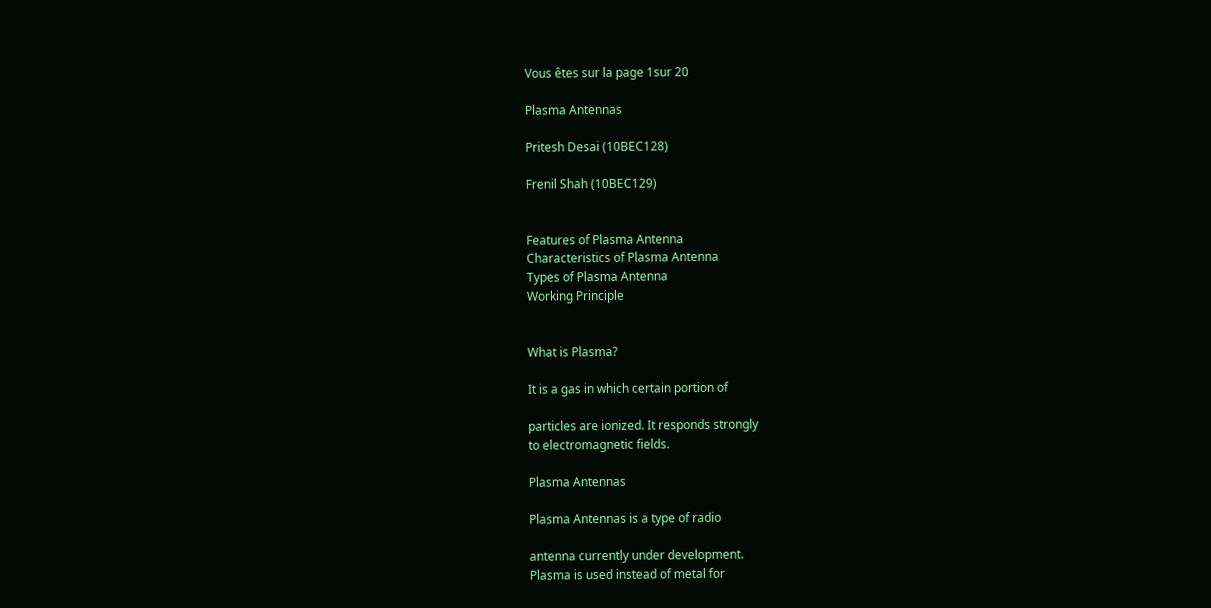Vous êtes sur la page 1sur 20

Plasma Antennas

Pritesh Desai (10BEC128)

Frenil Shah (10BEC129)


Features of Plasma Antenna
Characteristics of Plasma Antenna
Types of Plasma Antenna
Working Principle


What is Plasma?

It is a gas in which certain portion of

particles are ionized. It responds strongly
to electromagnetic fields.

Plasma Antennas

Plasma Antennas is a type of radio

antenna currently under development.
Plasma is used instead of metal for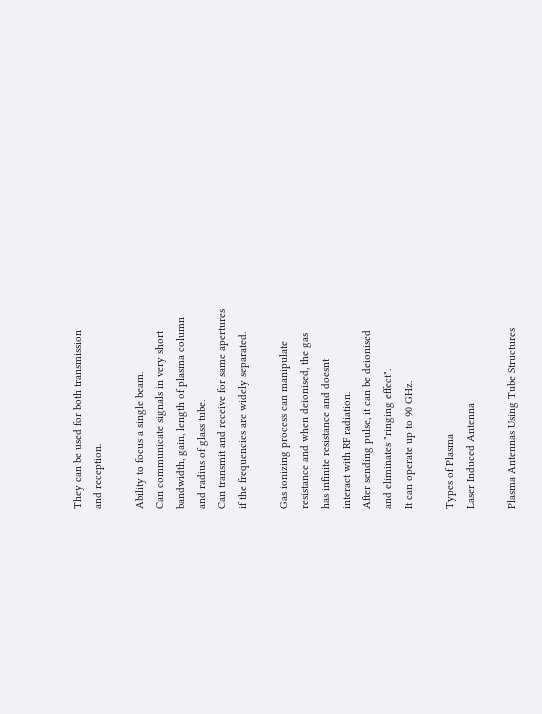They can be used for both transmission
and reception.

Ability to focus a single beam.
Can communicate signals in very short
bandwidth, gain, length of plasma column
and radius of glass tube.
Can transmit and receive for same apertures
if the frequencies are widely separated.

Gas ionizing process can manipulate
resistance and when deionised, the gas
has infinite resistance and doesnt
interact with RF radiation.
After sending pulse, it can be deionised
and eliminates "ringing effect".
It can operate up to 90 GHz.

Types of Plasma
Laser Induced Antenna

Plasma Antennas Using Tube Structures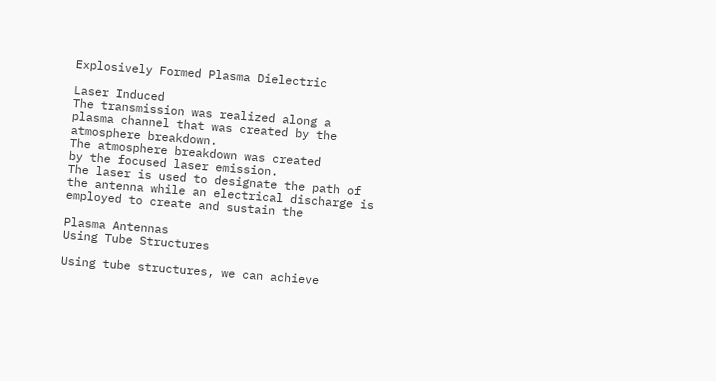Explosively Formed Plasma Dielectric

Laser Induced
The transmission was realized along a
plasma channel that was created by the
atmosphere breakdown.
The atmosphere breakdown was created
by the focused laser emission.
The laser is used to designate the path of
the antenna while an electrical discharge is
employed to create and sustain the

Plasma Antennas
Using Tube Structures

Using tube structures, we can achieve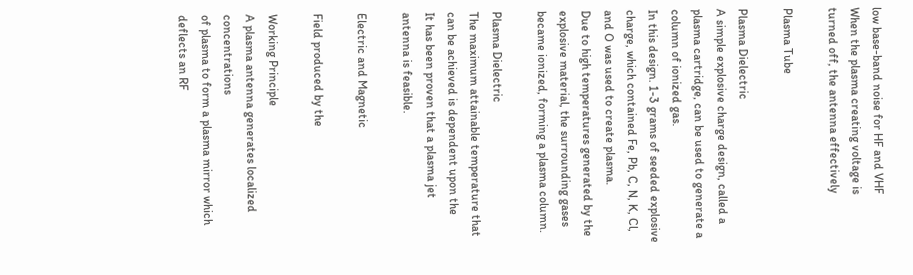low base-band noise for HF and VHF
When the plasma creating voltage is
turned off, the antenna effectively

Plasma Tube

Plasma Dielectric
A simple explosive charge design, called a
plasma cartridge, can be used to generate a
column of ionized gas.
In this design. 1-3 grams of seeded explosive
charge, which contained Fe, Pb, C, N, K, Cl,
and O was used to create plasma.
Due to high temperatures generated by the
explosive material, the surrounding gases
became ionized, forming a plasma column.

Plasma Dielectric
The maximum attainable temperature that
can be achieved is dependent upon the
It has been proven that a plasma jet
antenna is feasible.

Electric and Magnetic

Field produced by the

Working Principle
A plasma antenna generates localized concentrations
of plasma to form a plasma mirror which deflects an RF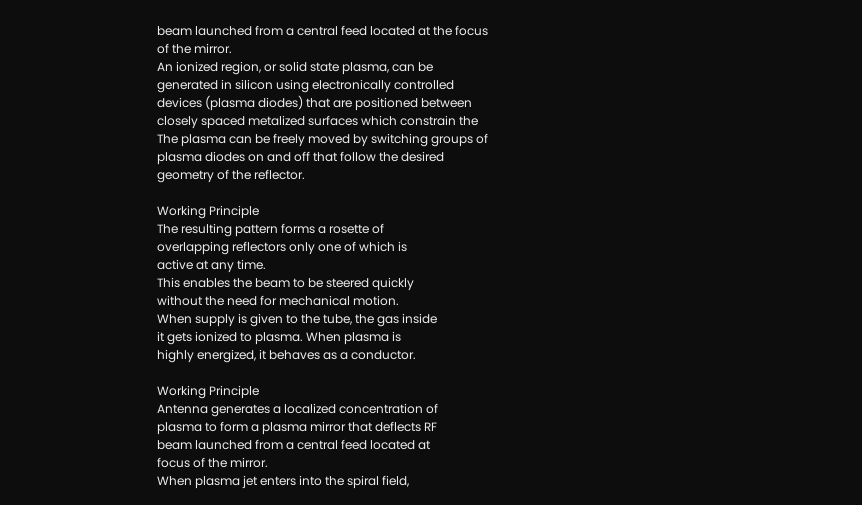beam launched from a central feed located at the focus
of the mirror.
An ionized region, or solid state plasma, can be
generated in silicon using electronically controlled
devices (plasma diodes) that are positioned between
closely spaced metalized surfaces which constrain the
The plasma can be freely moved by switching groups of
plasma diodes on and off that follow the desired
geometry of the reflector.

Working Principle
The resulting pattern forms a rosette of
overlapping reflectors only one of which is
active at any time.
This enables the beam to be steered quickly
without the need for mechanical motion.
When supply is given to the tube, the gas inside
it gets ionized to plasma. When plasma is
highly energized, it behaves as a conductor.

Working Principle
Antenna generates a localized concentration of
plasma to form a plasma mirror that deflects RF
beam launched from a central feed located at
focus of the mirror.
When plasma jet enters into the spiral field,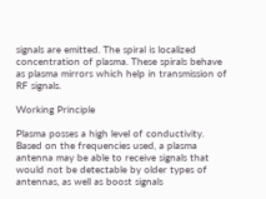signals are emitted. The spiral is localized
concentration of plasma. These spirals behave
as plasma mirrors which help in transmission of
RF signals.

Working Principle

Plasma posses a high level of conductivity.
Based on the frequencies used, a plasma
antenna may be able to receive signals that
would not be detectable by older types of
antennas, as well as boost signals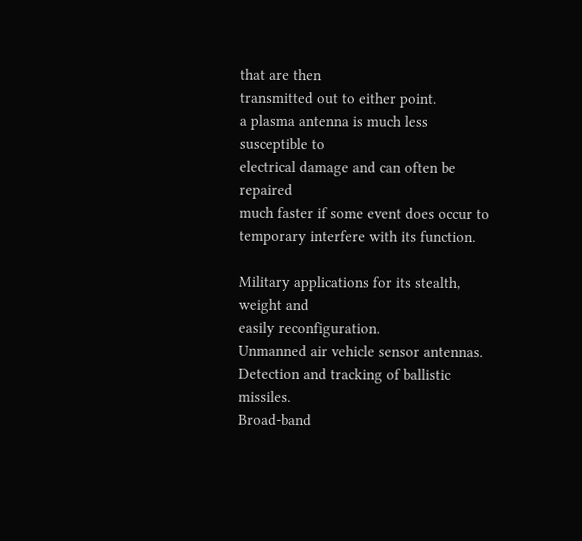that are then
transmitted out to either point.
a plasma antenna is much less susceptible to
electrical damage and can often be repaired
much faster if some event does occur to
temporary interfere with its function.

Military applications for its stealth, weight and
easily reconfiguration.
Unmanned air vehicle sensor antennas.
Detection and tracking of ballistic missiles.
Broad-band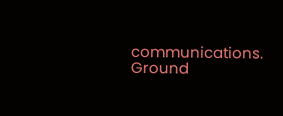communications.
Ground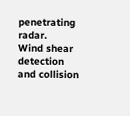penetrating radar.
Wind shear detection and collision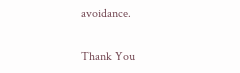avoidance.

Thank You